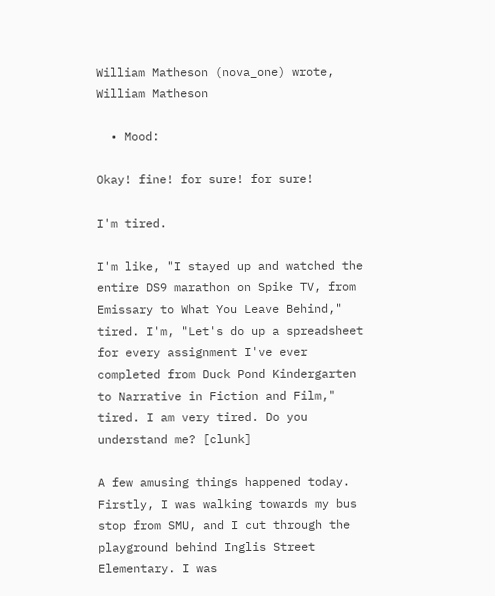William Matheson (nova_one) wrote,
William Matheson

  • Mood:

Okay! fine! for sure! for sure!

I'm tired.

I'm like, "I stayed up and watched the entire DS9 marathon on Spike TV, from Emissary to What You Leave Behind," tired. I'm, "Let's do up a spreadsheet for every assignment I've ever completed from Duck Pond Kindergarten to Narrative in Fiction and Film," tired. I am very tired. Do you understand me? [clunk]

A few amusing things happened today. Firstly, I was walking towards my bus stop from SMU, and I cut through the playground behind Inglis Street Elementary. I was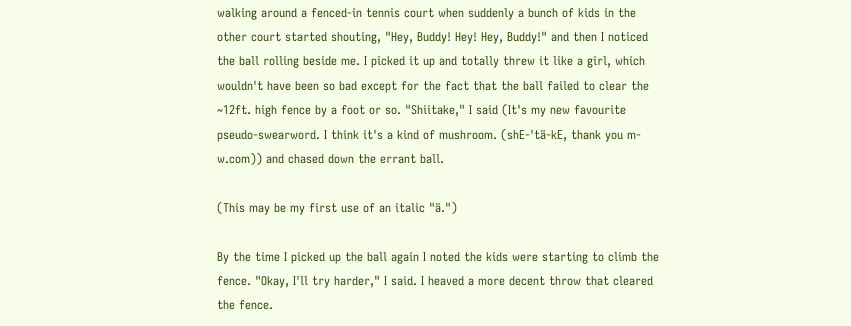walking around a fenced-in tennis court when suddenly a bunch of kids in the other court started shouting, "Hey, Buddy! Hey! Hey, Buddy!" and then I noticed the ball rolling beside me. I picked it up and totally threw it like a girl, which wouldn't have been so bad except for the fact that the ball failed to clear the ~12ft. high fence by a foot or so. "Shiitake," I said (It's my new favourite pseudo-swearword. I think it's a kind of mushroom. (shE-'tä-kE, thank you m-w.com)) and chased down the errant ball.

(This may be my first use of an italic "ä.")

By the time I picked up the ball again I noted the kids were starting to climb the fence. "Okay, I'll try harder," I said. I heaved a more decent throw that cleared the fence.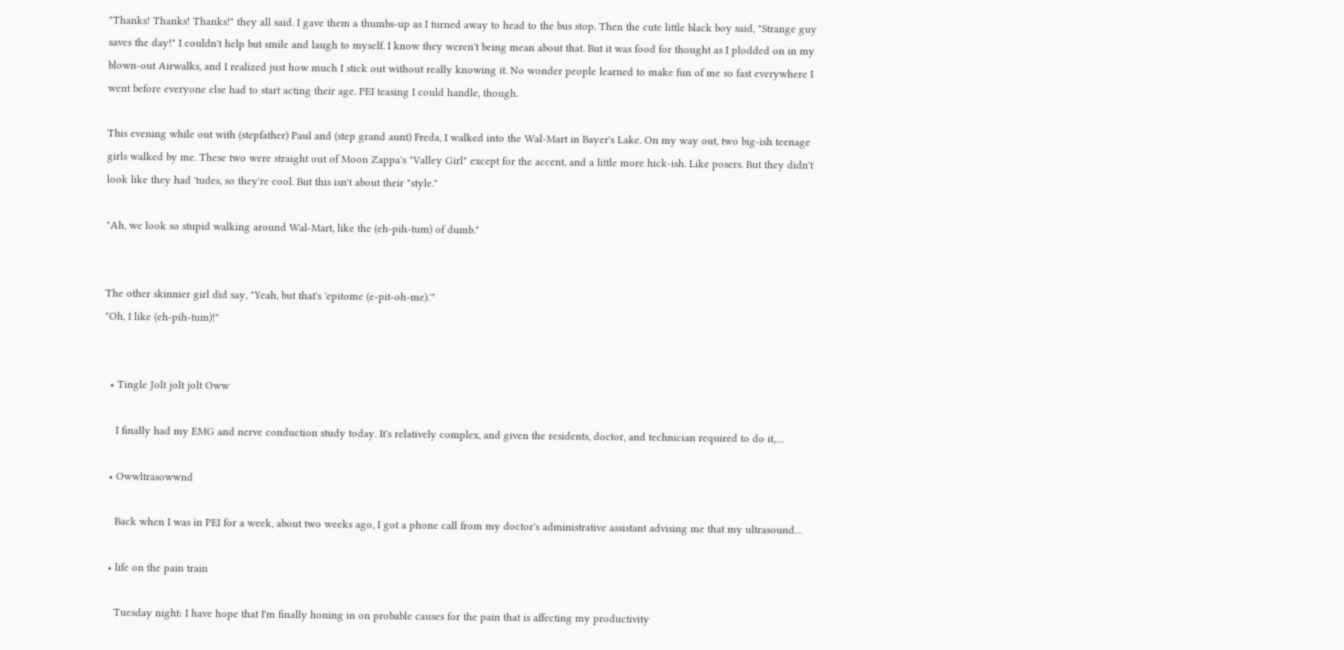"Thanks! Thanks! Thanks!" they all said. I gave them a thumbs-up as I turned away to head to the bus stop. Then the cute little black boy said, "Strange guy saves the day!" I couldn't help but smile and laugh to myself. I know they weren't being mean about that. But it was food for thought as I plodded on in my blown-out Airwalks, and I realized just how much I stick out without really knowing it. No wonder people learned to make fun of me so fast everywhere I went before everyone else had to start acting their age. PEI teasing I could handle, though.

This evening while out with (stepfather) Paul and (step grand aunt) Freda, I walked into the Wal-Mart in Bayer's Lake. On my way out, two big-ish teenage girls walked by me. These two were straight out of Moon Zappa's "Valley Girl" except for the accent, and a little more hick-ish. Like posers. But they didn't look like they had 'tudes, so they're cool. But this isn't about their "style."

"Ah, we look so stupid walking around Wal-Mart, like the (eh-pih-tum) of dumb."


The other skinnier girl did say, "Yeah, but that's 'epitome (e-pit-oh-me).'"
"Oh, I like (eh-pih-tum)!"


  • Tingle Jolt jolt jolt Oww

    I finally had my EMG and nerve conduction study today. It's relatively complex, and given the residents, doctor, and technician required to do it,…

  • Owwltrasowwnd

    Back when I was in PEI for a week, about two weeks ago, I got a phone call from my doctor's administrative assistant advising me that my ultrasound…

  • life on the pain train

    Tuesday night: I have hope that I'm finally honing in on probable causes for the pain that is affecting my productivity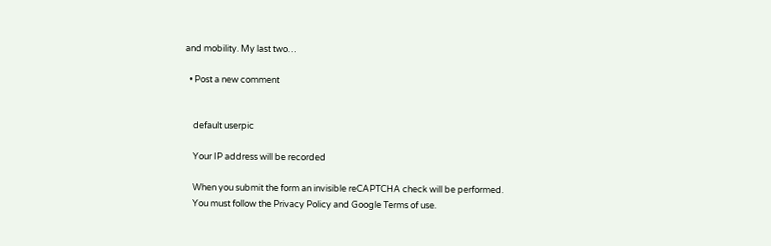and mobility. My last two…

  • Post a new comment


    default userpic

    Your IP address will be recorded

    When you submit the form an invisible reCAPTCHA check will be performed.
    You must follow the Privacy Policy and Google Terms of use.